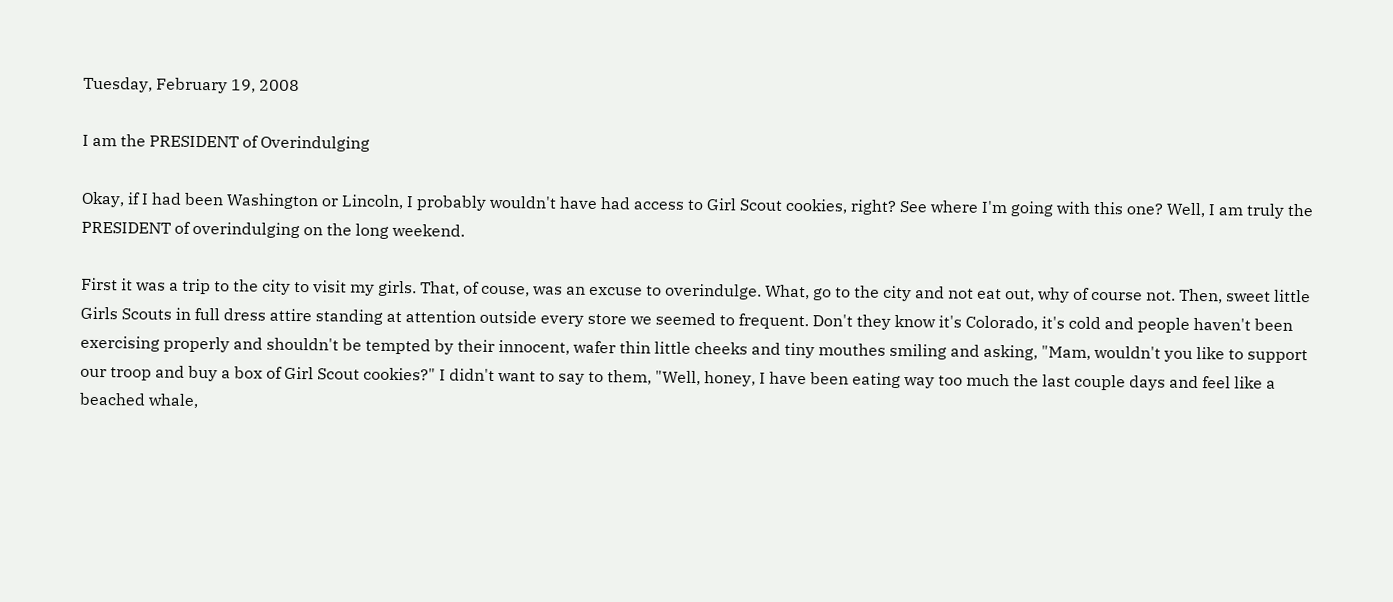Tuesday, February 19, 2008

I am the PRESIDENT of Overindulging

Okay, if I had been Washington or Lincoln, I probably wouldn't have had access to Girl Scout cookies, right? See where I'm going with this one? Well, I am truly the PRESIDENT of overindulging on the long weekend.

First it was a trip to the city to visit my girls. That, of couse, was an excuse to overindulge. What, go to the city and not eat out, why of course not. Then, sweet little Girls Scouts in full dress attire standing at attention outside every store we seemed to frequent. Don't they know it's Colorado, it's cold and people haven't been exercising properly and shouldn't be tempted by their innocent, wafer thin little cheeks and tiny mouthes smiling and asking, "Mam, wouldn't you like to support our troop and buy a box of Girl Scout cookies?" I didn't want to say to them, "Well, honey, I have been eating way too much the last couple days and feel like a beached whale,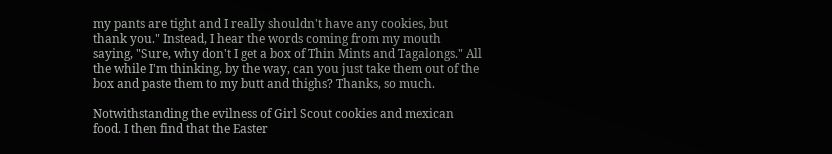my pants are tight and I really shouldn't have any cookies, but thank you." Instead, I hear the words coming from my mouth saying, "Sure, why don't I get a box of Thin Mints and Tagalongs." All the while I'm thinking, by the way, can you just take them out of the box and paste them to my butt and thighs? Thanks, so much.

Notwithstanding the evilness of Girl Scout cookies and mexican food. I then find that the Easter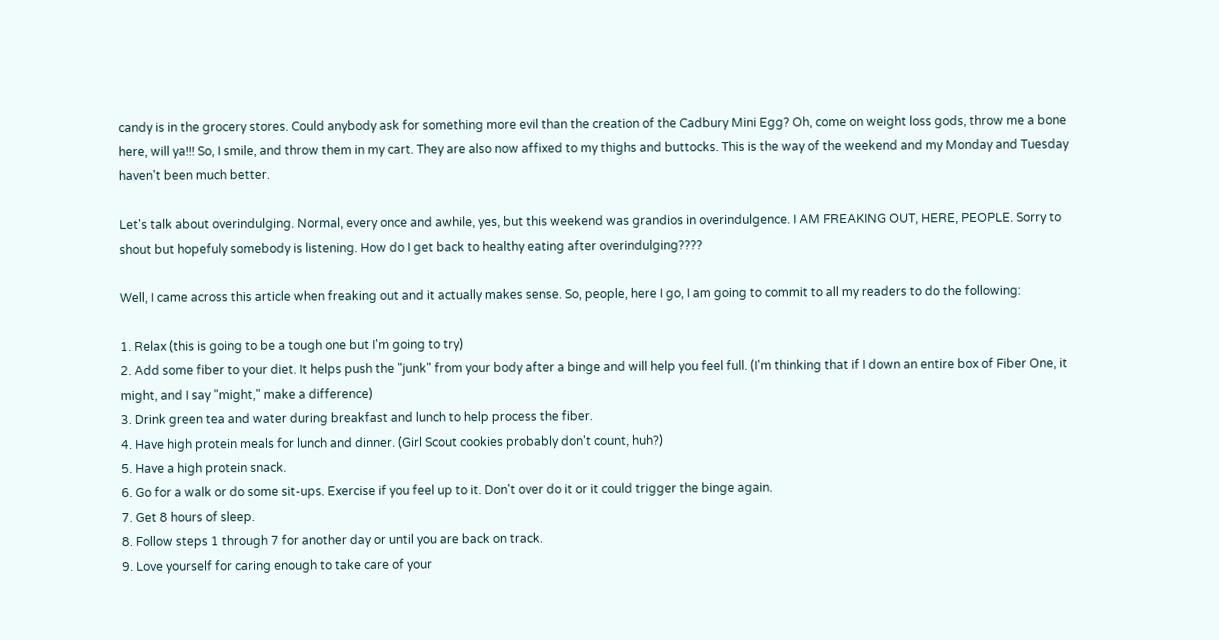candy is in the grocery stores. Could anybody ask for something more evil than the creation of the Cadbury Mini Egg? Oh, come on weight loss gods, throw me a bone here, will ya!!! So, I smile, and throw them in my cart. They are also now affixed to my thighs and buttocks. This is the way of the weekend and my Monday and Tuesday haven't been much better.

Let's talk about overindulging. Normal, every once and awhile, yes, but this weekend was grandios in overindulgence. I AM FREAKING OUT, HERE, PEOPLE. Sorry to shout but hopefuly somebody is listening. How do I get back to healthy eating after overindulging????

Well, I came across this article when freaking out and it actually makes sense. So, people, here I go, I am going to commit to all my readers to do the following:

1. Relax (this is going to be a tough one but I'm going to try)
2. Add some fiber to your diet. It helps push the "junk" from your body after a binge and will help you feel full. (I'm thinking that if I down an entire box of Fiber One, it might, and I say "might," make a difference)
3. Drink green tea and water during breakfast and lunch to help process the fiber.
4. Have high protein meals for lunch and dinner. (Girl Scout cookies probably don't count, huh?)
5. Have a high protein snack.
6. Go for a walk or do some sit-ups. Exercise if you feel up to it. Don't over do it or it could trigger the binge again.
7. Get 8 hours of sleep.
8. Follow steps 1 through 7 for another day or until you are back on track.
9. Love yourself for caring enough to take care of your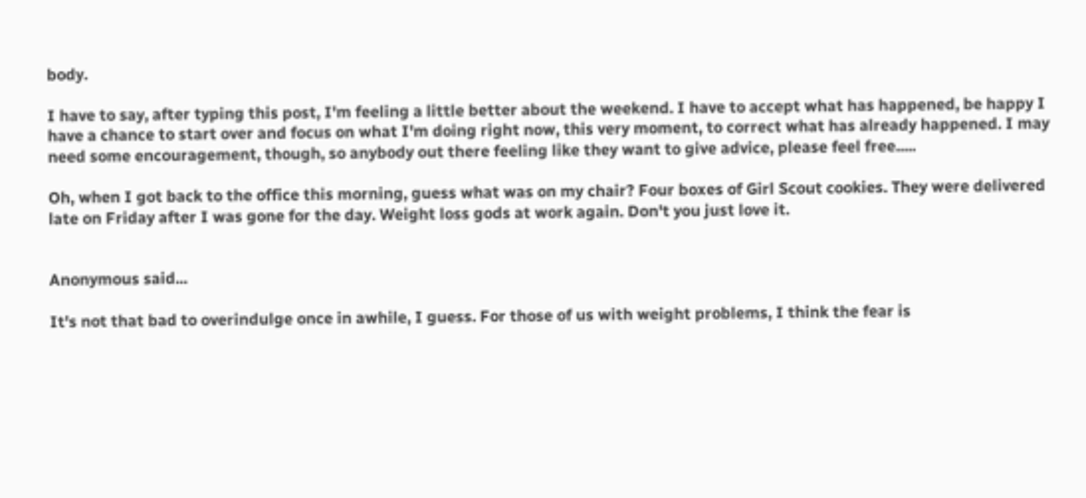body.

I have to say, after typing this post, I'm feeling a little better about the weekend. I have to accept what has happened, be happy I have a chance to start over and focus on what I'm doing right now, this very moment, to correct what has already happened. I may need some encouragement, though, so anybody out there feeling like they want to give advice, please feel free.....

Oh, when I got back to the office this morning, guess what was on my chair? Four boxes of Girl Scout cookies. They were delivered late on Friday after I was gone for the day. Weight loss gods at work again. Don't you just love it.


Anonymous said...

It's not that bad to overindulge once in awhile, I guess. For those of us with weight problems, I think the fear is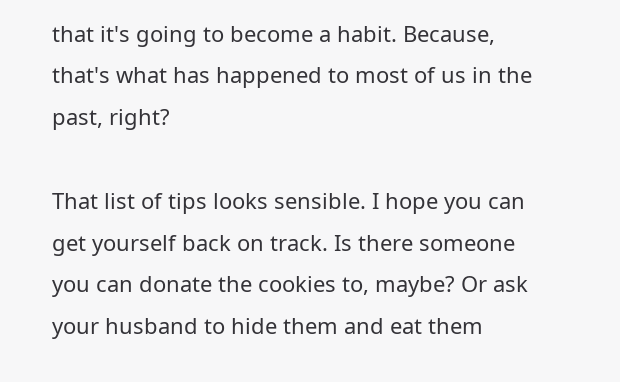that it's going to become a habit. Because, that's what has happened to most of us in the past, right?

That list of tips looks sensible. I hope you can get yourself back on track. Is there someone you can donate the cookies to, maybe? Or ask your husband to hide them and eat them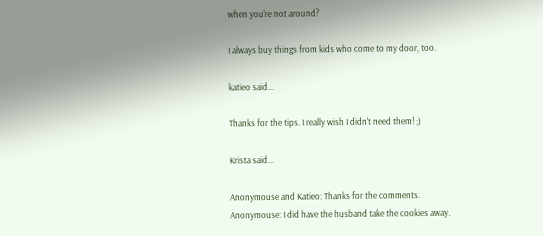when you're not around?

I always buy things from kids who come to my door, too.

katieo said...

Thanks for the tips. I really wish I didn't need them! ;)

Krista said...

Anonymouse and Katieo: Thanks for the comments.
Anonymouse: I did have the husband take the cookies away.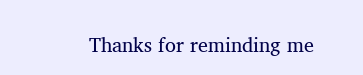Thanks for reminding me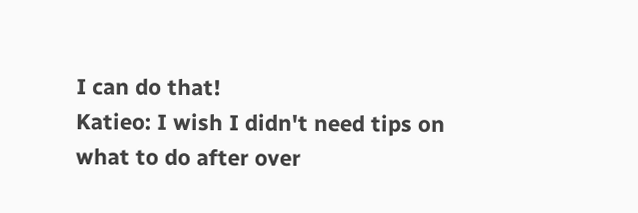I can do that!
Katieo: I wish I didn't need tips on what to do after over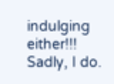indulging either!!! Sadly, I do.